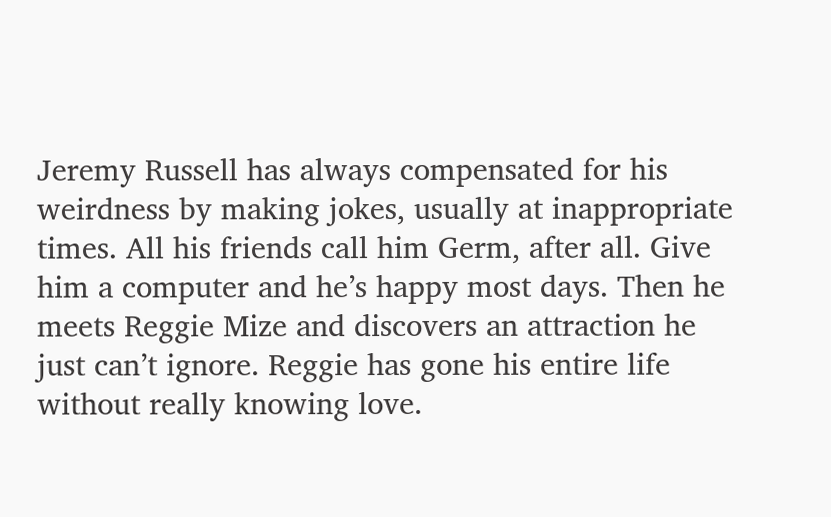Jeremy Russell has always compensated for his weirdness by making jokes, usually at inappropriate times. All his friends call him Germ, after all. Give him a computer and he’s happy most days. Then he meets Reggie Mize and discovers an attraction he just can’t ignore. Reggie has gone his entire life without really knowing love.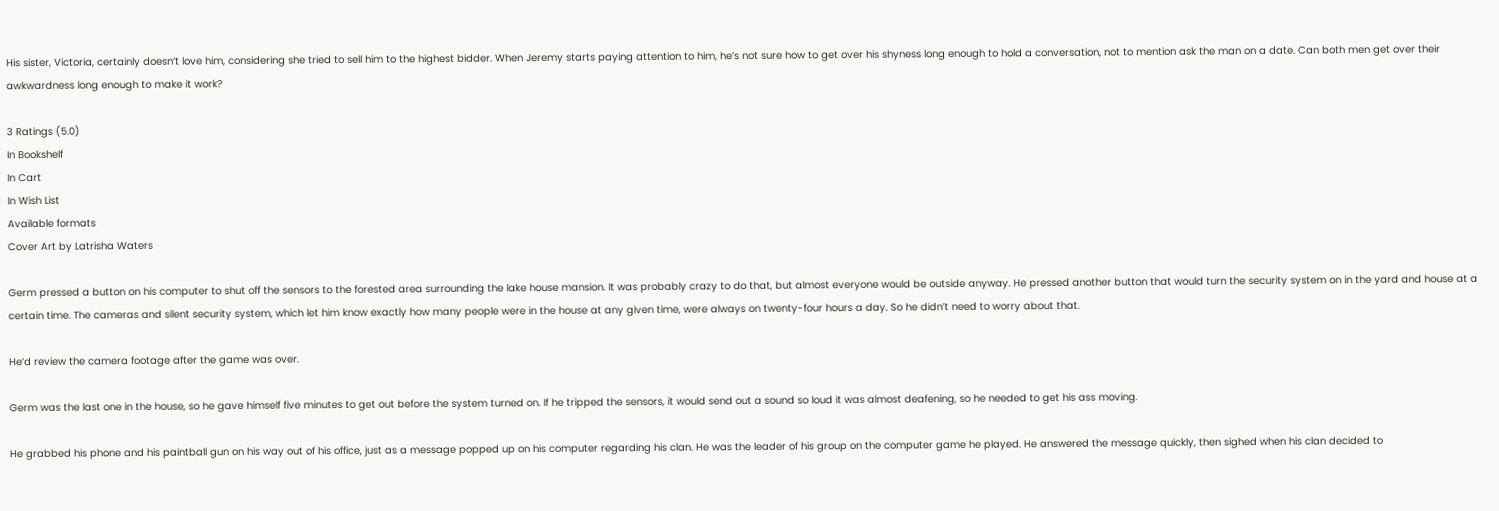His sister, Victoria, certainly doesn’t love him, considering she tried to sell him to the highest bidder. When Jeremy starts paying attention to him, he’s not sure how to get over his shyness long enough to hold a conversation, not to mention ask the man on a date. Can both men get over their awkwardness long enough to make it work?

3 Ratings (5.0)
In Bookshelf
In Cart
In Wish List
Available formats
Cover Art by Latrisha Waters

Germ pressed a button on his computer to shut off the sensors to the forested area surrounding the lake house mansion. It was probably crazy to do that, but almost everyone would be outside anyway. He pressed another button that would turn the security system on in the yard and house at a certain time. The cameras and silent security system, which let him know exactly how many people were in the house at any given time, were always on twenty-four hours a day. So he didn’t need to worry about that.

He’d review the camera footage after the game was over.

Germ was the last one in the house, so he gave himself five minutes to get out before the system turned on. If he tripped the sensors, it would send out a sound so loud it was almost deafening, so he needed to get his ass moving.

He grabbed his phone and his paintball gun on his way out of his office, just as a message popped up on his computer regarding his clan. He was the leader of his group on the computer game he played. He answered the message quickly, then sighed when his clan decided to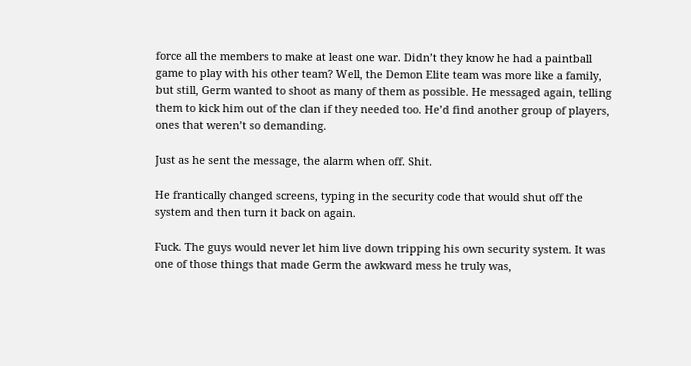force all the members to make at least one war. Didn’t they know he had a paintball game to play with his other team? Well, the Demon Elite team was more like a family, but still, Germ wanted to shoot as many of them as possible. He messaged again, telling them to kick him out of the clan if they needed too. He’d find another group of players, ones that weren’t so demanding.

Just as he sent the message, the alarm when off. Shit.

He frantically changed screens, typing in the security code that would shut off the system and then turn it back on again.

Fuck. The guys would never let him live down tripping his own security system. It was one of those things that made Germ the awkward mess he truly was,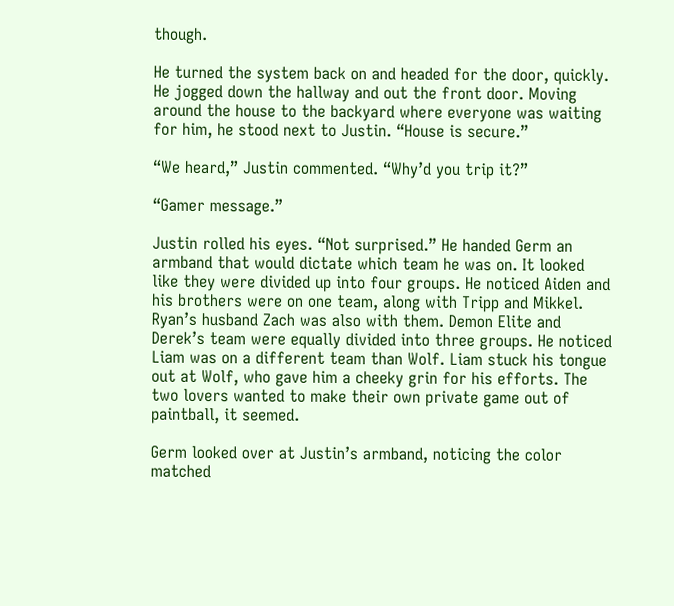though.

He turned the system back on and headed for the door, quickly. He jogged down the hallway and out the front door. Moving around the house to the backyard where everyone was waiting for him, he stood next to Justin. “House is secure.”

“We heard,” Justin commented. “Why’d you trip it?”

“Gamer message.”

Justin rolled his eyes. “Not surprised.” He handed Germ an armband that would dictate which team he was on. It looked like they were divided up into four groups. He noticed Aiden and his brothers were on one team, along with Tripp and Mikkel. Ryan’s husband Zach was also with them. Demon Elite and Derek’s team were equally divided into three groups. He noticed Liam was on a different team than Wolf. Liam stuck his tongue out at Wolf, who gave him a cheeky grin for his efforts. The two lovers wanted to make their own private game out of paintball, it seemed.

Germ looked over at Justin’s armband, noticing the color matched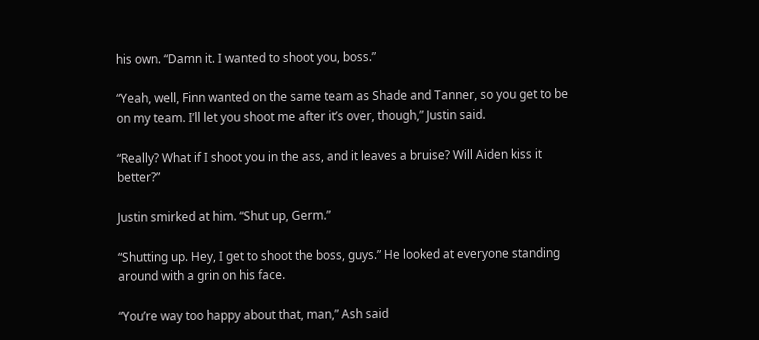his own. “Damn it. I wanted to shoot you, boss.”

“Yeah, well, Finn wanted on the same team as Shade and Tanner, so you get to be on my team. I’ll let you shoot me after it’s over, though,” Justin said.

“Really? What if I shoot you in the ass, and it leaves a bruise? Will Aiden kiss it better?”

Justin smirked at him. “Shut up, Germ.”

“Shutting up. Hey, I get to shoot the boss, guys.” He looked at everyone standing around with a grin on his face.

“You’re way too happy about that, man,” Ash said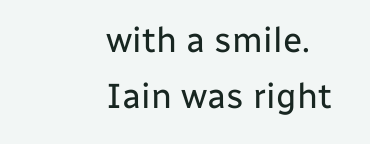with a smile. Iain was right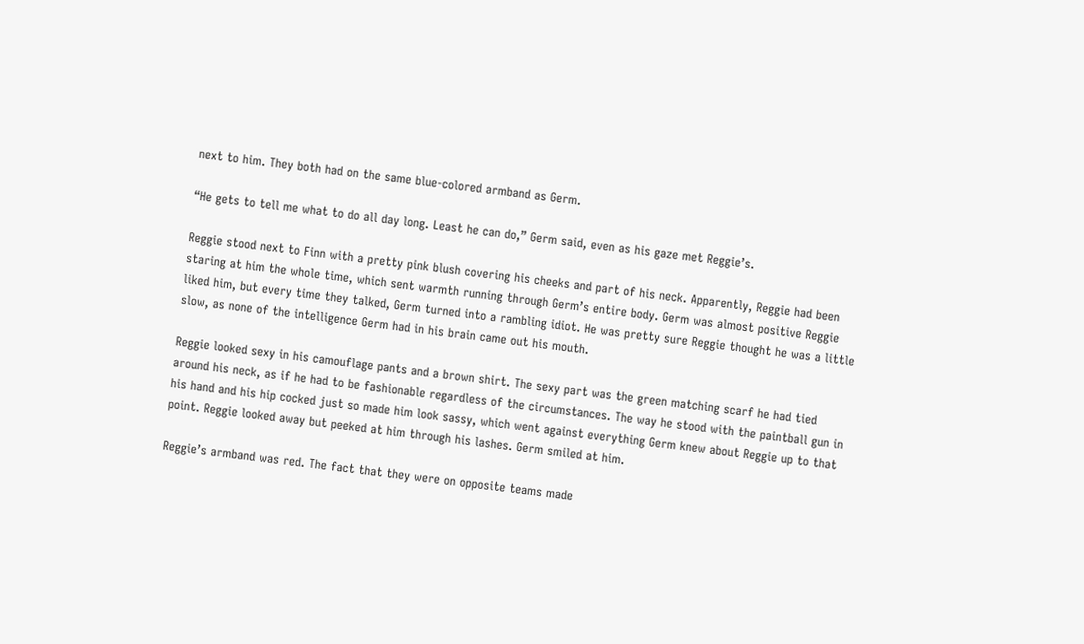next to him. They both had on the same blue-colored armband as Germ.

“He gets to tell me what to do all day long. Least he can do,” Germ said, even as his gaze met Reggie’s.

Reggie stood next to Finn with a pretty pink blush covering his cheeks and part of his neck. Apparently, Reggie had been staring at him the whole time, which sent warmth running through Germ’s entire body. Germ was almost positive Reggie liked him, but every time they talked, Germ turned into a rambling idiot. He was pretty sure Reggie thought he was a little slow, as none of the intelligence Germ had in his brain came out his mouth.

Reggie looked sexy in his camouflage pants and a brown shirt. The sexy part was the green matching scarf he had tied around his neck, as if he had to be fashionable regardless of the circumstances. The way he stood with the paintball gun in his hand and his hip cocked just so made him look sassy, which went against everything Germ knew about Reggie up to that point. Reggie looked away but peeked at him through his lashes. Germ smiled at him.

Reggie’s armband was red. The fact that they were on opposite teams made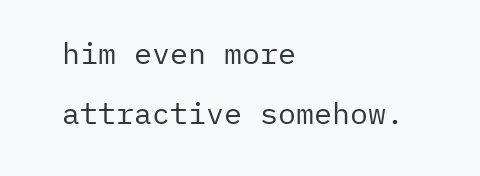him even more attractive somehow.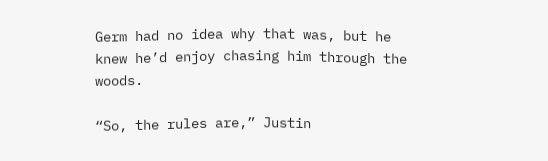Germ had no idea why that was, but he knew he’d enjoy chasing him through the woods.

“So, the rules are,” Justin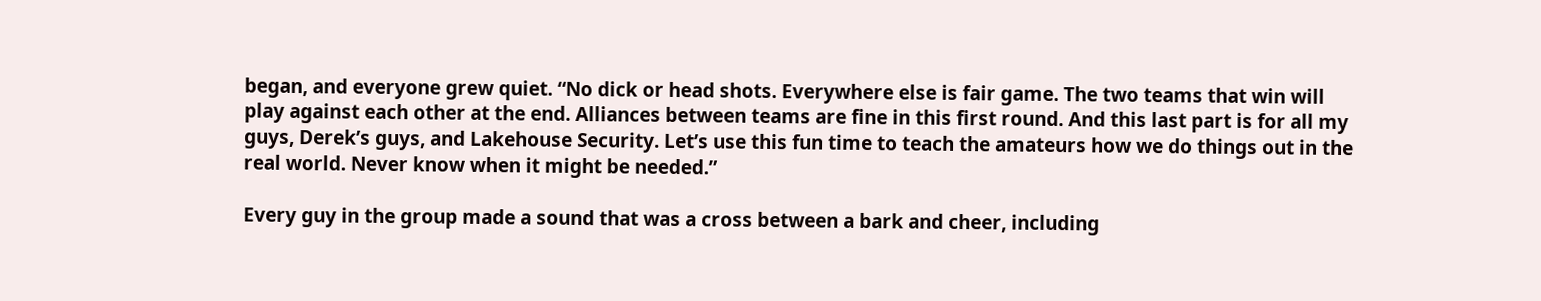began, and everyone grew quiet. “No dick or head shots. Everywhere else is fair game. The two teams that win will play against each other at the end. Alliances between teams are fine in this first round. And this last part is for all my guys, Derek’s guys, and Lakehouse Security. Let’s use this fun time to teach the amateurs how we do things out in the real world. Never know when it might be needed.”

Every guy in the group made a sound that was a cross between a bark and cheer, including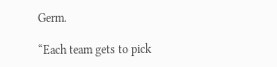Germ.

“Each team gets to pick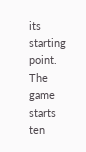its starting point. The game starts ten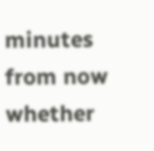minutes from now whether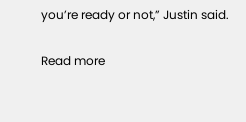you’re ready or not,” Justin said.

Read more